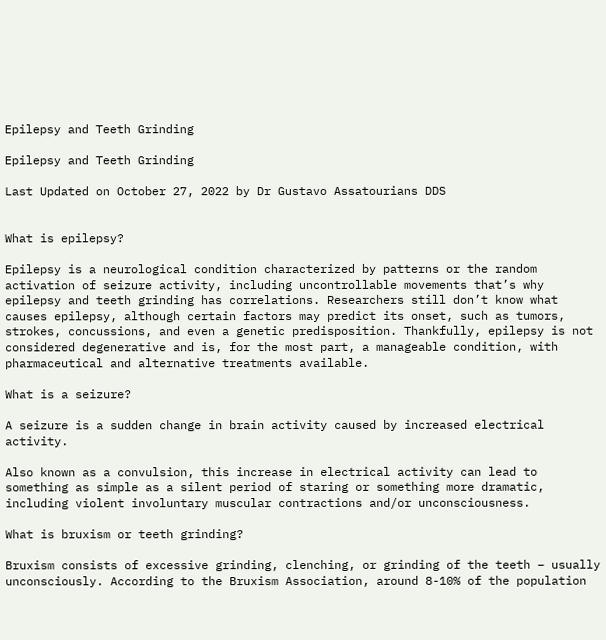Epilepsy and Teeth Grinding

Epilepsy and Teeth Grinding

Last Updated on October 27, 2022 by Dr Gustavo Assatourians DDS


What is epilepsy?

Epilepsy is a neurological condition characterized by patterns or the random activation of seizure activity, including uncontrollable movements that’s why epilepsy and teeth grinding has correlations. Researchers still don’t know what causes epilepsy, although certain factors may predict its onset, such as tumors, strokes, concussions, and even a genetic predisposition. Thankfully, epilepsy is not considered degenerative and is, for the most part, a manageable condition, with pharmaceutical and alternative treatments available.

What is a seizure?

A seizure is a sudden change in brain activity caused by increased electrical activity.

Also known as a convulsion, this increase in electrical activity can lead to something as simple as a silent period of staring or something more dramatic, including violent involuntary muscular contractions and/or unconsciousness.

What is bruxism or teeth grinding?

Bruxism consists of excessive grinding, clenching, or grinding of the teeth – usually unconsciously. According to the Bruxism Association, around 8-10% of the population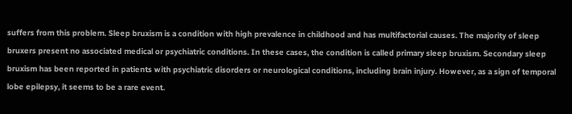suffers from this problem. Sleep bruxism is a condition with high prevalence in childhood and has multifactorial causes. The majority of sleep bruxers present no associated medical or psychiatric conditions. In these cases, the condition is called primary sleep bruxism. Secondary sleep bruxism has been reported in patients with psychiatric disorders or neurological conditions, including brain injury. However, as a sign of temporal lobe epilepsy, it seems to be a rare event.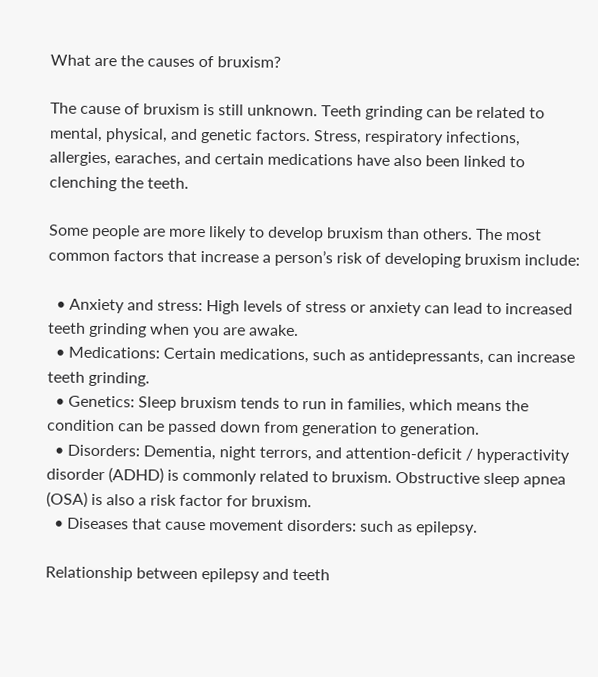What are the causes of bruxism?

The cause of bruxism is still unknown. Teeth grinding can be related to mental, physical, and genetic factors. Stress, respiratory infections, allergies, earaches, and certain medications have also been linked to clenching the teeth.

Some people are more likely to develop bruxism than others. The most common factors that increase a person’s risk of developing bruxism include:

  • Anxiety and stress: High levels of stress or anxiety can lead to increased teeth grinding when you are awake.
  • Medications: Certain medications, such as antidepressants, can increase teeth grinding.
  • Genetics: Sleep bruxism tends to run in families, which means the condition can be passed down from generation to generation.
  • Disorders: Dementia, night terrors, and attention-deficit / hyperactivity disorder (ADHD) is commonly related to bruxism. Obstructive sleep apnea (OSA) is also a risk factor for bruxism.
  • Diseases that cause movement disorders: such as epilepsy.

Relationship between epilepsy and teeth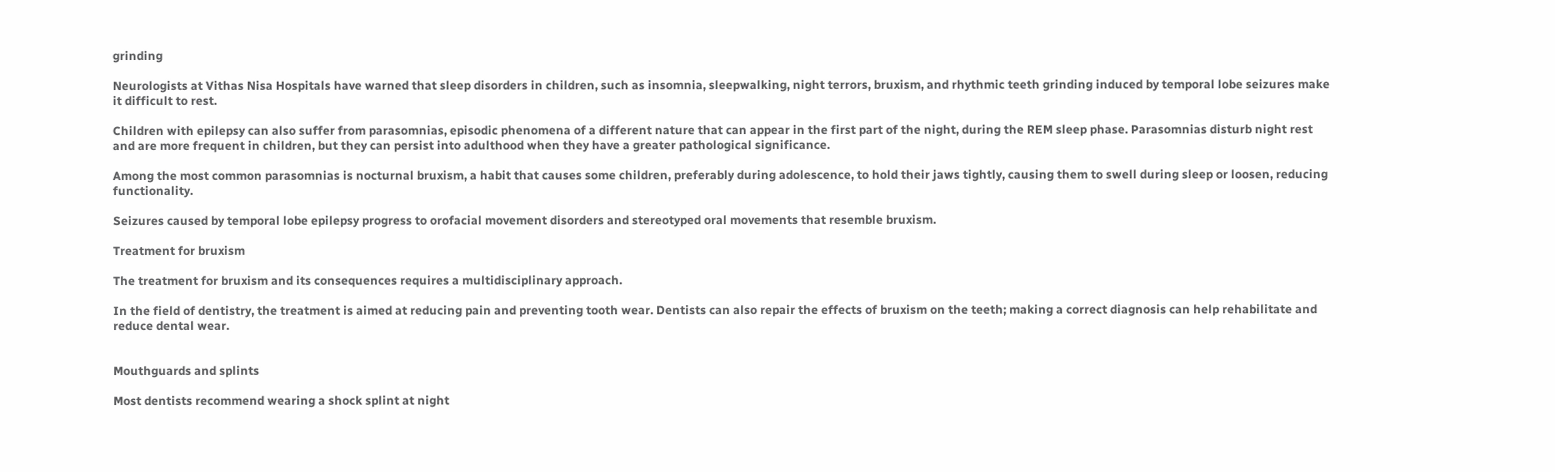grinding

Neurologists at Vithas Nisa Hospitals have warned that sleep disorders in children, such as insomnia, sleepwalking, night terrors, bruxism, and rhythmic teeth grinding induced by temporal lobe seizures make it difficult to rest.

Children with epilepsy can also suffer from parasomnias, episodic phenomena of a different nature that can appear in the first part of the night, during the REM sleep phase. Parasomnias disturb night rest and are more frequent in children, but they can persist into adulthood when they have a greater pathological significance.

Among the most common parasomnias is nocturnal bruxism, a habit that causes some children, preferably during adolescence, to hold their jaws tightly, causing them to swell during sleep or loosen, reducing functionality.

Seizures caused by temporal lobe epilepsy progress to orofacial movement disorders and stereotyped oral movements that resemble bruxism.

Treatment for bruxism

The treatment for bruxism and its consequences requires a multidisciplinary approach.

In the field of dentistry, the treatment is aimed at reducing pain and preventing tooth wear. Dentists can also repair the effects of bruxism on the teeth; making a correct diagnosis can help rehabilitate and reduce dental wear.


Mouthguards and splints

Most dentists recommend wearing a shock splint at night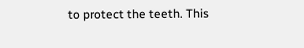to protect the teeth. This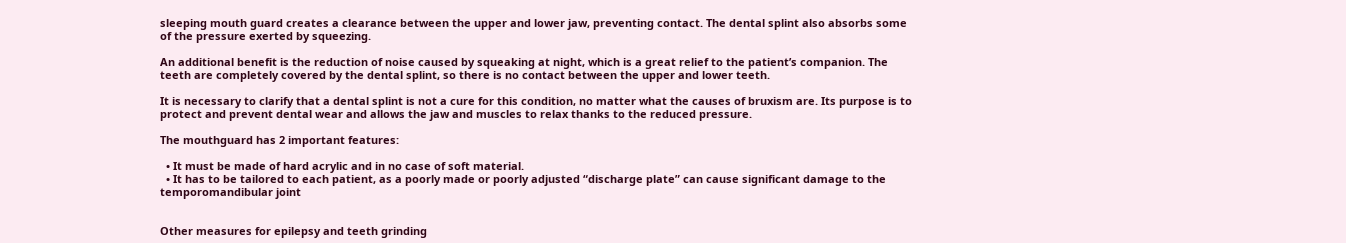sleeping mouth guard creates a clearance between the upper and lower jaw, preventing contact. The dental splint also absorbs some of the pressure exerted by squeezing.

An additional benefit is the reduction of noise caused by squeaking at night, which is a great relief to the patient’s companion. The teeth are completely covered by the dental splint, so there is no contact between the upper and lower teeth.

It is necessary to clarify that a dental splint is not a cure for this condition, no matter what the causes of bruxism are. Its purpose is to protect and prevent dental wear and allows the jaw and muscles to relax thanks to the reduced pressure.

The mouthguard has 2 important features:

  • It must be made of hard acrylic and in no case of soft material.
  • It has to be tailored to each patient, as a poorly made or poorly adjusted “discharge plate” can cause significant damage to the temporomandibular joint


Other measures for epilepsy and teeth grinding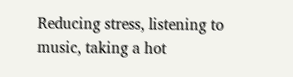Reducing stress, listening to music, taking a hot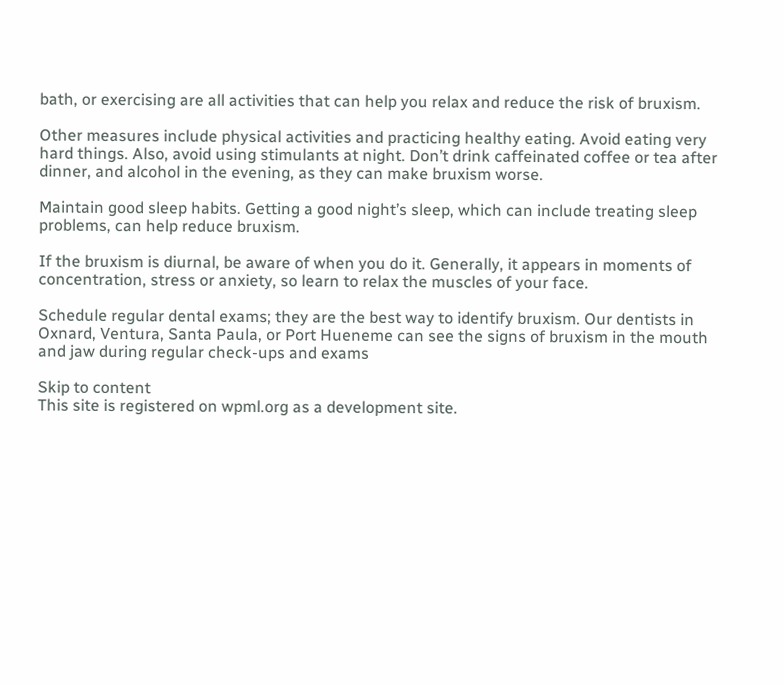bath, or exercising are all activities that can help you relax and reduce the risk of bruxism.

Other measures include physical activities and practicing healthy eating. Avoid eating very hard things. Also, avoid using stimulants at night. Don’t drink caffeinated coffee or tea after dinner, and alcohol in the evening, as they can make bruxism worse.

Maintain good sleep habits. Getting a good night’s sleep, which can include treating sleep problems, can help reduce bruxism.

If the bruxism is diurnal, be aware of when you do it. Generally, it appears in moments of concentration, stress or anxiety, so learn to relax the muscles of your face.

Schedule regular dental exams; they are the best way to identify bruxism. Our dentists in Oxnard, Ventura, Santa Paula, or Port Hueneme can see the signs of bruxism in the mouth and jaw during regular check-ups and exams

Skip to content
This site is registered on wpml.org as a development site.